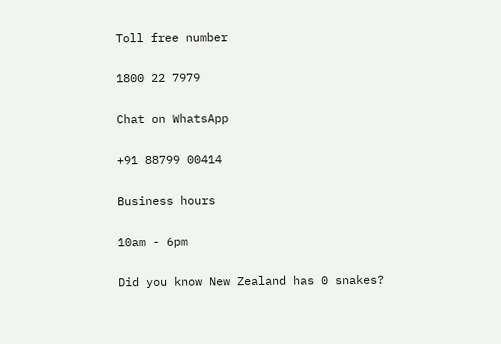Toll free number

1800 22 7979

Chat on WhatsApp

+91 88799 00414

Business hours

10am - 6pm

Did you know New Zealand has 0 snakes?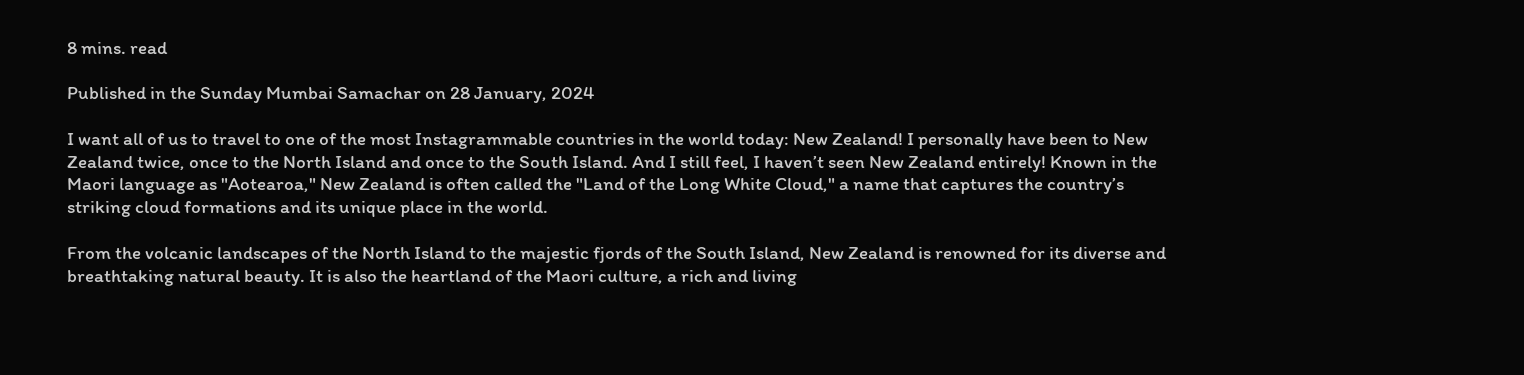8 mins. read

Published in the Sunday Mumbai Samachar on 28 January, 2024

I want all of us to travel to one of the most Instagrammable countries in the world today: New Zealand! I personally have been to New Zealand twice, once to the North Island and once to the South Island. And I still feel, I haven’t seen New Zealand entirely! Known in the Maori language as "Aotearoa," New Zealand is often called the "Land of the Long White Cloud," a name that captures the country’s striking cloud formations and its unique place in the world.

From the volcanic landscapes of the North Island to the majestic fjords of the South Island, New Zealand is renowned for its diverse and breathtaking natural beauty. It is also the heartland of the Maori culture, a rich and living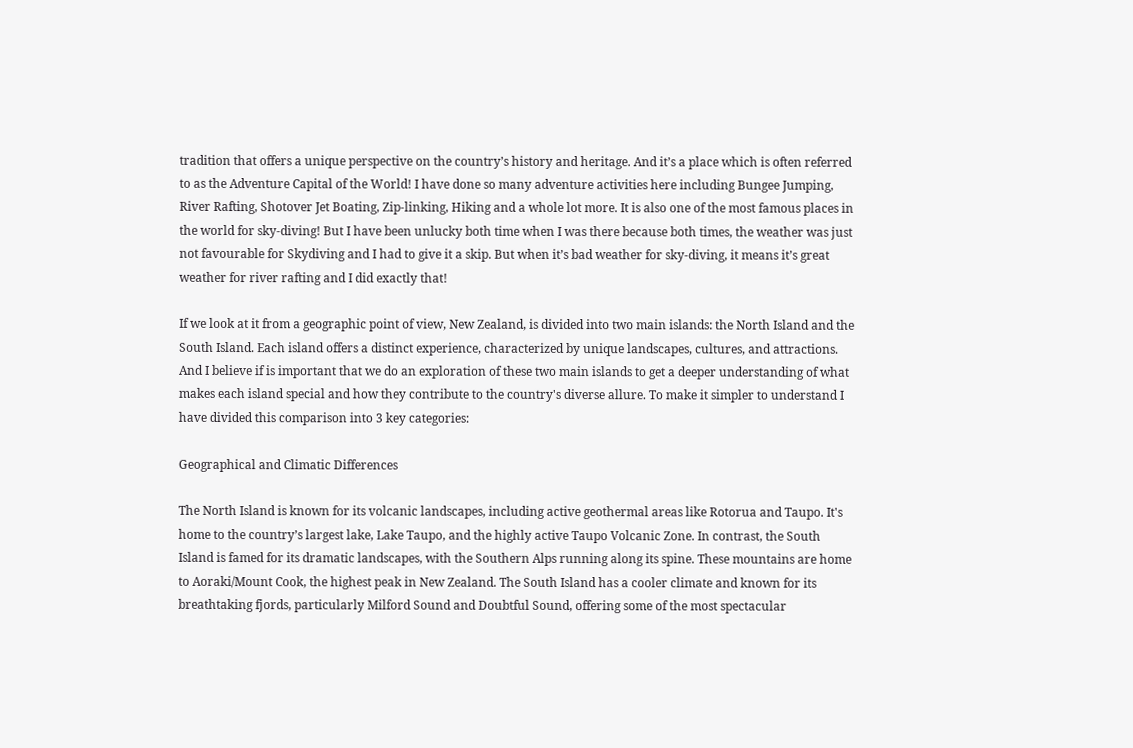tradition that offers a unique perspective on the country’s history and heritage. And it’s a place which is often referred to as the Adventure Capital of the World! I have done so many adventure activities here including Bungee Jumping, River Rafting, Shotover Jet Boating, Zip-linking, Hiking and a whole lot more. It is also one of the most famous places in the world for sky-diving! But I have been unlucky both time when I was there because both times, the weather was just not favourable for Skydiving and I had to give it a skip. But when it’s bad weather for sky-diving, it means it’s great weather for river rafting and I did exactly that!

If we look at it from a geographic point of view, New Zealand, is divided into two main islands: the North Island and the South Island. Each island offers a distinct experience, characterized by unique landscapes, cultures, and attractions. And I believe if is important that we do an exploration of these two main islands to get a deeper understanding of what makes each island special and how they contribute to the country's diverse allure. To make it simpler to understand I have divided this comparison into 3 key categories:

Geographical and Climatic Differences

The North Island is known for its volcanic landscapes, including active geothermal areas like Rotorua and Taupo. It's home to the country’s largest lake, Lake Taupo, and the highly active Taupo Volcanic Zone. In contrast, the South Island is famed for its dramatic landscapes, with the Southern Alps running along its spine. These mountains are home to Aoraki/Mount Cook, the highest peak in New Zealand. The South Island has a cooler climate and known for its breathtaking fjords, particularly Milford Sound and Doubtful Sound, offering some of the most spectacular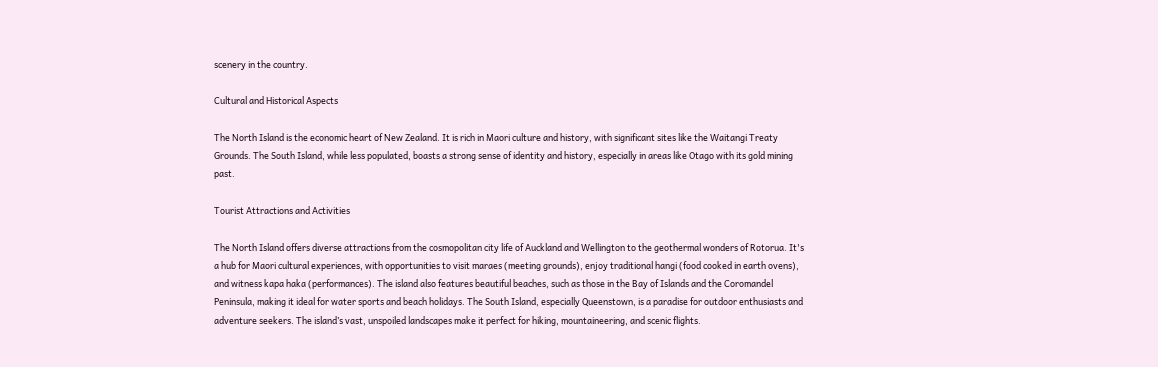scenery in the country.

Cultural and Historical Aspects

The North Island is the economic heart of New Zealand. It is rich in Maori culture and history, with significant sites like the Waitangi Treaty Grounds. The South Island, while less populated, boasts a strong sense of identity and history, especially in areas like Otago with its gold mining past.

Tourist Attractions and Activities

The North Island offers diverse attractions from the cosmopolitan city life of Auckland and Wellington to the geothermal wonders of Rotorua. It's a hub for Maori cultural experiences, with opportunities to visit maraes (meeting grounds), enjoy traditional hangi (food cooked in earth ovens), and witness kapa haka (performances). The island also features beautiful beaches, such as those in the Bay of Islands and the Coromandel Peninsula, making it ideal for water sports and beach holidays. The South Island, especially Queenstown, is a paradise for outdoor enthusiasts and adventure seekers. The island’s vast, unspoiled landscapes make it perfect for hiking, mountaineering, and scenic flights.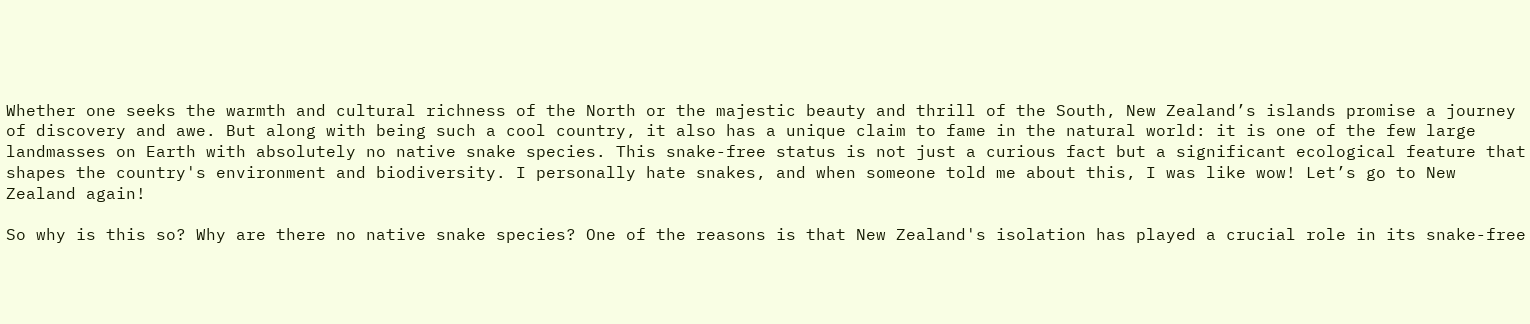Whether one seeks the warmth and cultural richness of the North or the majestic beauty and thrill of the South, New Zealand’s islands promise a journey of discovery and awe. But along with being such a cool country, it also has a unique claim to fame in the natural world: it is one of the few large landmasses on Earth with absolutely no native snake species. This snake-free status is not just a curious fact but a significant ecological feature that shapes the country's environment and biodiversity. I personally hate snakes, and when someone told me about this, I was like wow! Let’s go to New Zealand again!

So why is this so? Why are there no native snake species? One of the reasons is that New Zealand's isolation has played a crucial role in its snake-free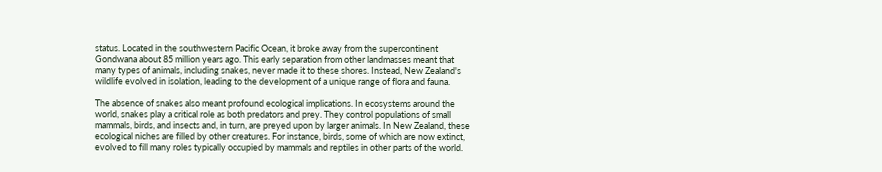status. Located in the southwestern Pacific Ocean, it broke away from the supercontinent Gondwana about 85 million years ago. This early separation from other landmasses meant that many types of animals, including snakes, never made it to these shores. Instead, New Zealand's wildlife evolved in isolation, leading to the development of a unique range of flora and fauna.

The absence of snakes also meant profound ecological implications. In ecosystems around the world, snakes play a critical role as both predators and prey. They control populations of small mammals, birds, and insects and, in turn, are preyed upon by larger animals. In New Zealand, these ecological niches are filled by other creatures. For instance, birds, some of which are now extinct, evolved to fill many roles typically occupied by mammals and reptiles in other parts of the world.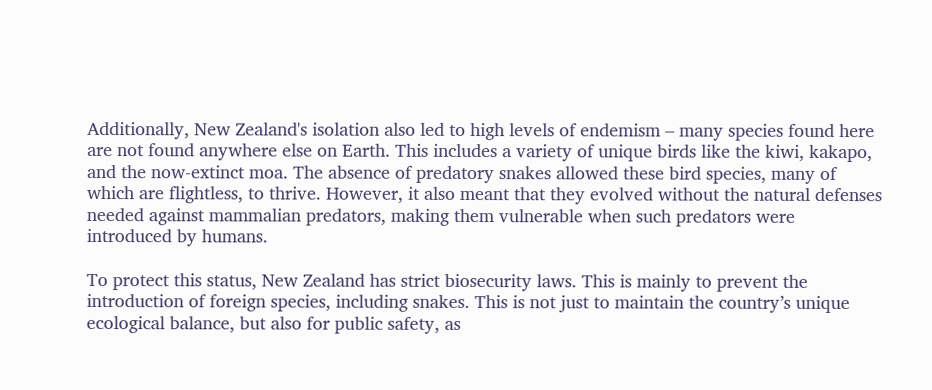Additionally, New Zealand's isolation also led to high levels of endemism – many species found here are not found anywhere else on Earth. This includes a variety of unique birds like the kiwi, kakapo, and the now-extinct moa. The absence of predatory snakes allowed these bird species, many of which are flightless, to thrive. However, it also meant that they evolved without the natural defenses needed against mammalian predators, making them vulnerable when such predators were introduced by humans.

To protect this status, New Zealand has strict biosecurity laws. This is mainly to prevent the introduction of foreign species, including snakes. This is not just to maintain the country’s unique ecological balance, but also for public safety, as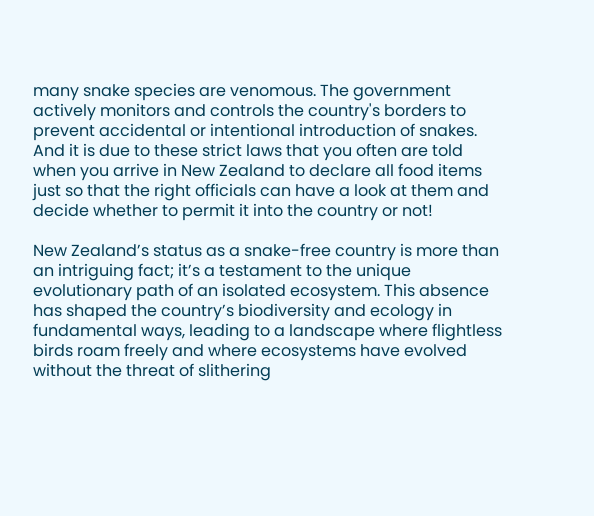many snake species are venomous. The government actively monitors and controls the country's borders to prevent accidental or intentional introduction of snakes. And it is due to these strict laws that you often are told when you arrive in New Zealand to declare all food items just so that the right officials can have a look at them and decide whether to permit it into the country or not!

New Zealand’s status as a snake-free country is more than an intriguing fact; it’s a testament to the unique evolutionary path of an isolated ecosystem. This absence has shaped the country’s biodiversity and ecology in fundamental ways, leading to a landscape where flightless birds roam freely and where ecosystems have evolved without the threat of slithering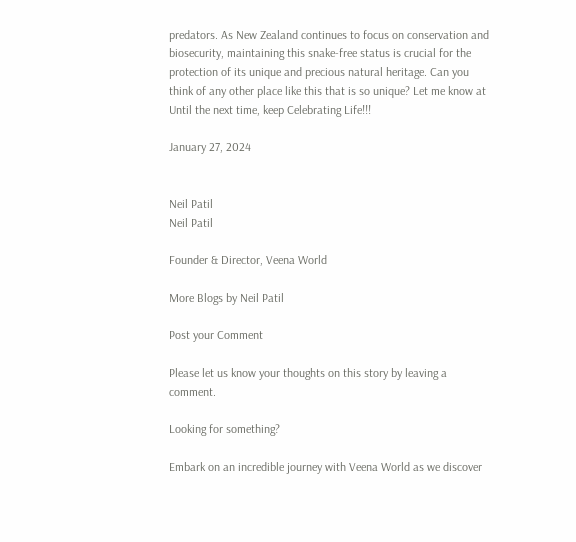predators. As New Zealand continues to focus on conservation and biosecurity, maintaining this snake-free status is crucial for the protection of its unique and precious natural heritage. Can you think of any other place like this that is so unique? Let me know at Until the next time, keep Celebrating Life!!!

January 27, 2024


Neil Patil
Neil Patil

Founder & Director, Veena World

More Blogs by Neil Patil

Post your Comment

Please let us know your thoughts on this story by leaving a comment.

Looking for something?

Embark on an incredible journey with Veena World as we discover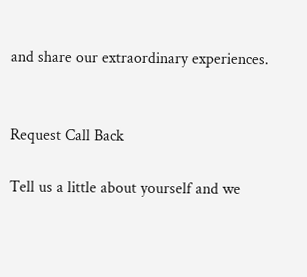and share our extraordinary experiences.


Request Call Back

Tell us a little about yourself and we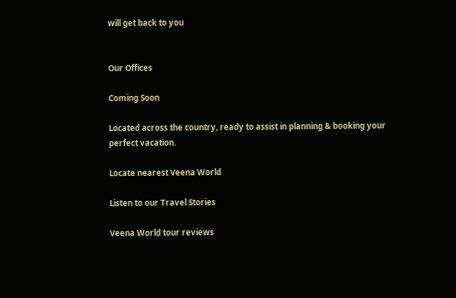will get back to you


Our Offices

Coming Soon

Located across the country, ready to assist in planning & booking your perfect vacation.

Locate nearest Veena World

Listen to our Travel Stories

Veena World tour reviews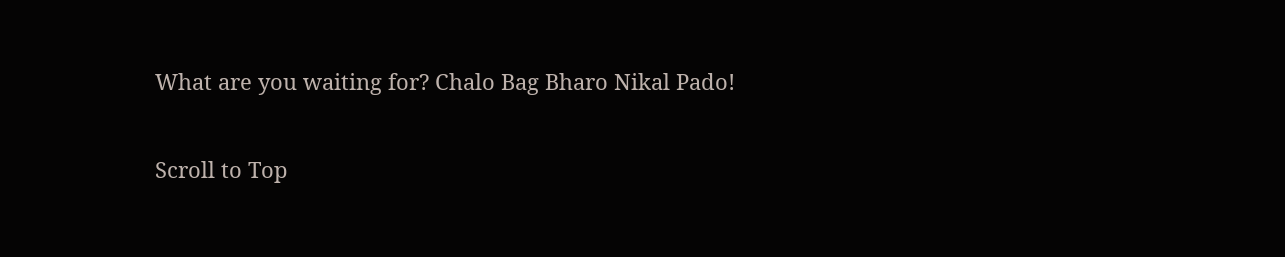What are you waiting for? Chalo Bag Bharo Nikal Pado!

Scroll to Top